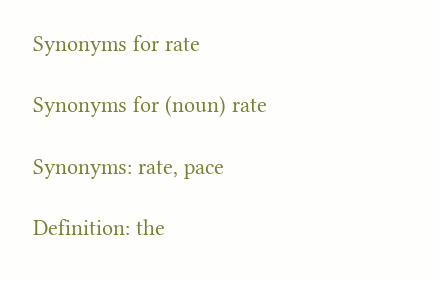Synonyms for rate

Synonyms for (noun) rate

Synonyms: rate, pace

Definition: the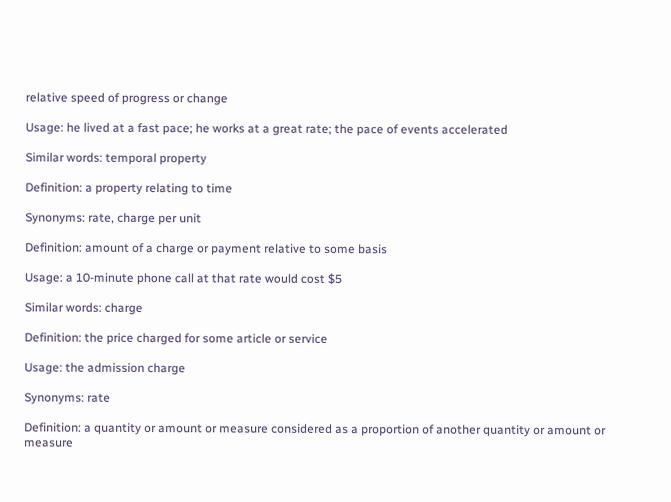relative speed of progress or change

Usage: he lived at a fast pace; he works at a great rate; the pace of events accelerated

Similar words: temporal property

Definition: a property relating to time

Synonyms: rate, charge per unit

Definition: amount of a charge or payment relative to some basis

Usage: a 10-minute phone call at that rate would cost $5

Similar words: charge

Definition: the price charged for some article or service

Usage: the admission charge

Synonyms: rate

Definition: a quantity or amount or measure considered as a proportion of another quantity or amount or measure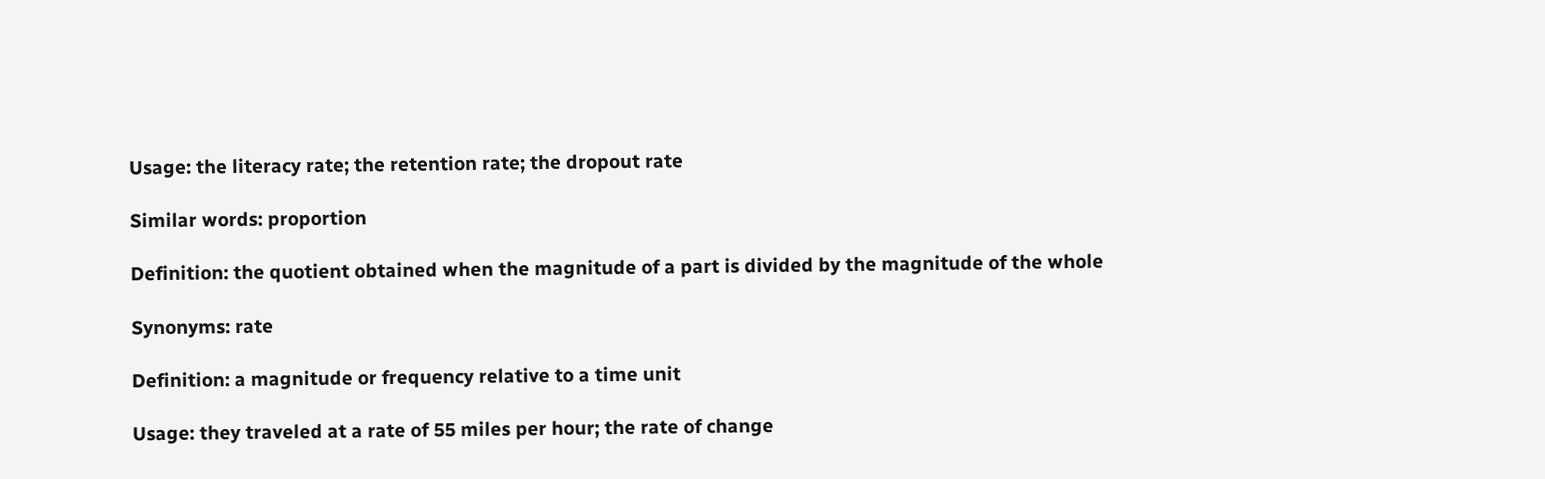Usage: the literacy rate; the retention rate; the dropout rate

Similar words: proportion

Definition: the quotient obtained when the magnitude of a part is divided by the magnitude of the whole

Synonyms: rate

Definition: a magnitude or frequency relative to a time unit

Usage: they traveled at a rate of 55 miles per hour; the rate of change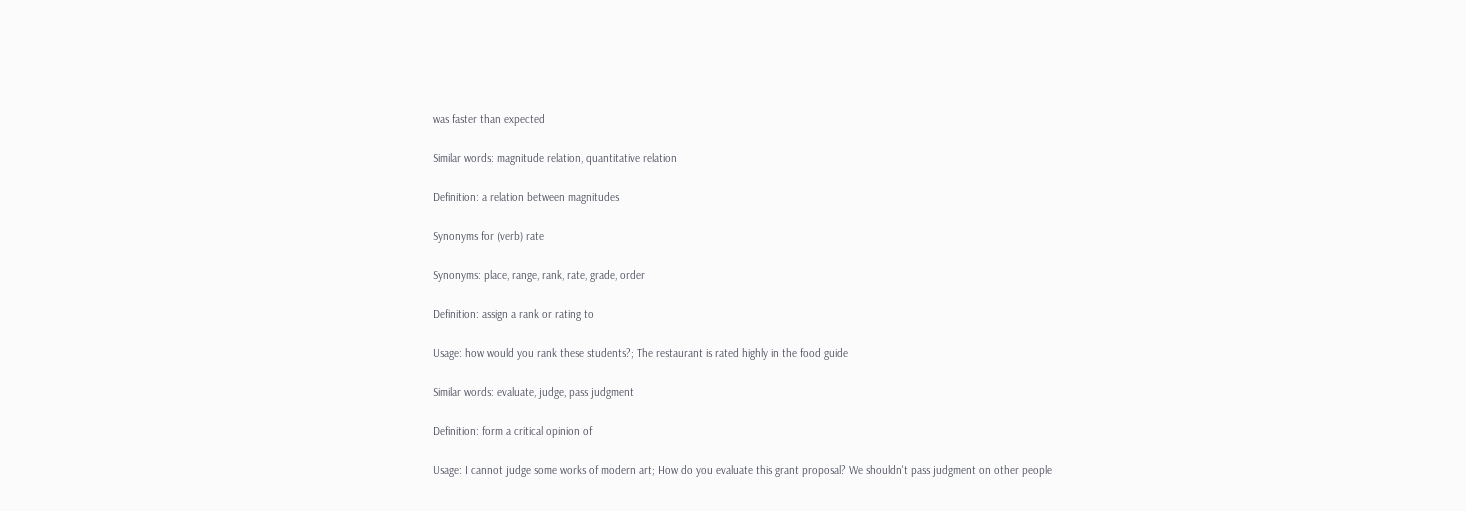was faster than expected

Similar words: magnitude relation, quantitative relation

Definition: a relation between magnitudes

Synonyms for (verb) rate

Synonyms: place, range, rank, rate, grade, order

Definition: assign a rank or rating to

Usage: how would you rank these students?; The restaurant is rated highly in the food guide

Similar words: evaluate, judge, pass judgment

Definition: form a critical opinion of

Usage: I cannot judge some works of modern art; How do you evaluate this grant proposal? We shouldn't pass judgment on other people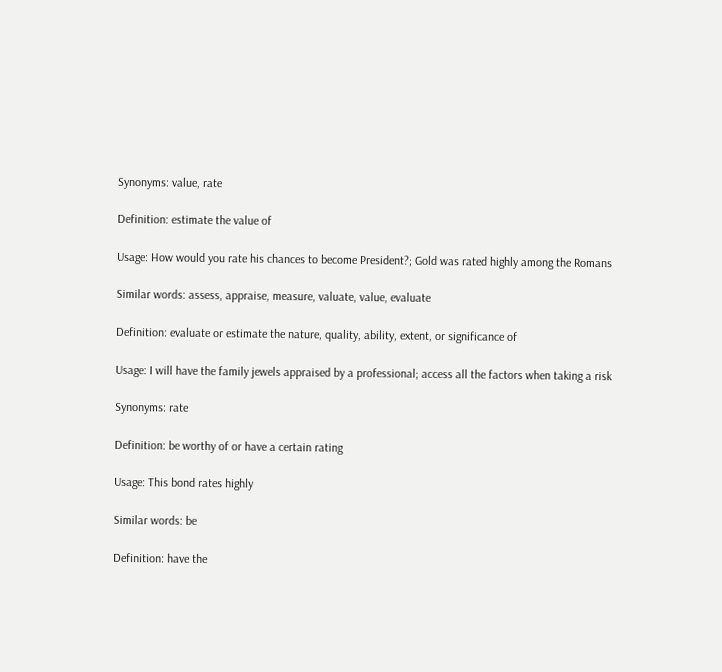Synonyms: value, rate

Definition: estimate the value of

Usage: How would you rate his chances to become President?; Gold was rated highly among the Romans

Similar words: assess, appraise, measure, valuate, value, evaluate

Definition: evaluate or estimate the nature, quality, ability, extent, or significance of

Usage: I will have the family jewels appraised by a professional; access all the factors when taking a risk

Synonyms: rate

Definition: be worthy of or have a certain rating

Usage: This bond rates highly

Similar words: be

Definition: have the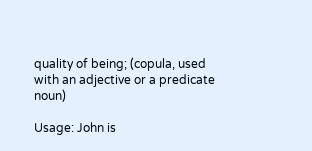quality of being; (copula, used with an adjective or a predicate noun)

Usage: John is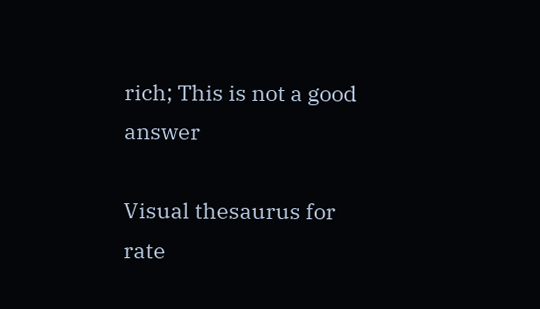rich; This is not a good answer

Visual thesaurus for rate